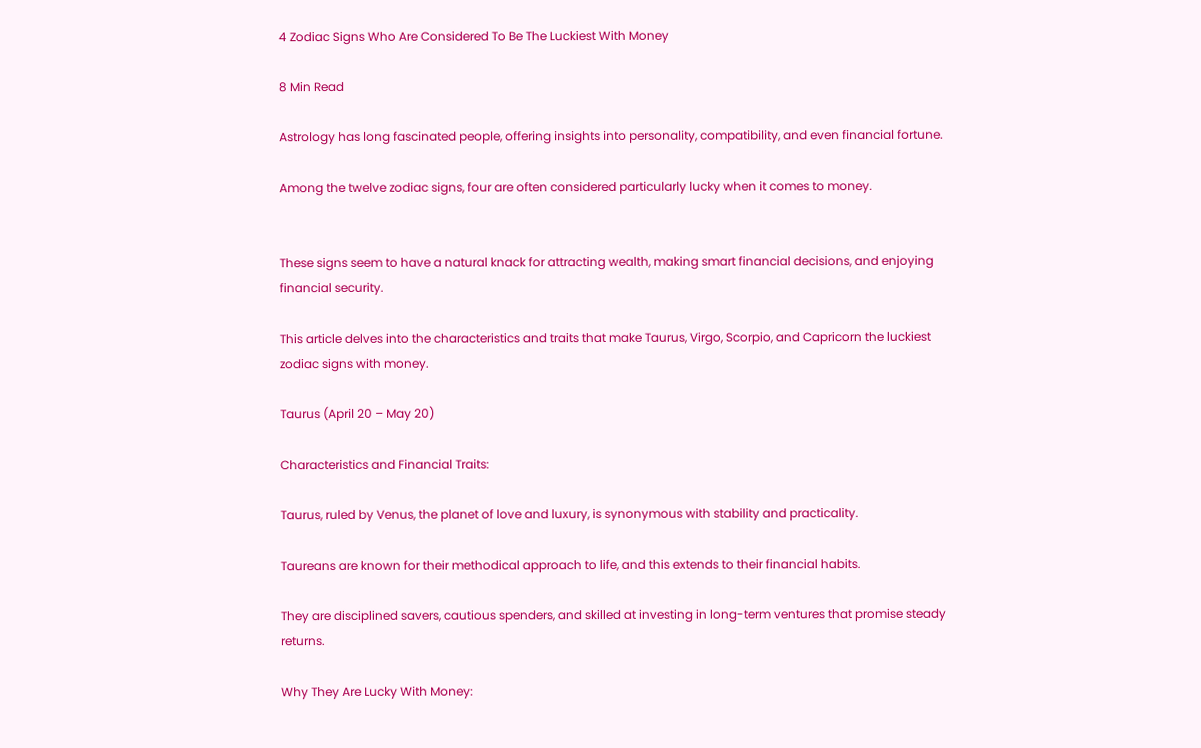4 Zodiac Signs Who Are Considered To Be The Luckiest With Money

8 Min Read

Astrology has long fascinated people, offering insights into personality, compatibility, and even financial fortune.

Among the twelve zodiac signs, four are often considered particularly lucky when it comes to money.


These signs seem to have a natural knack for attracting wealth, making smart financial decisions, and enjoying financial security.

This article delves into the characteristics and traits that make Taurus, Virgo, Scorpio, and Capricorn the luckiest zodiac signs with money.

Taurus (April 20 – May 20)

Characteristics and Financial Traits:

Taurus, ruled by Venus, the planet of love and luxury, is synonymous with stability and practicality.

Taureans are known for their methodical approach to life, and this extends to their financial habits.

They are disciplined savers, cautious spenders, and skilled at investing in long-term ventures that promise steady returns.

Why They Are Lucky With Money: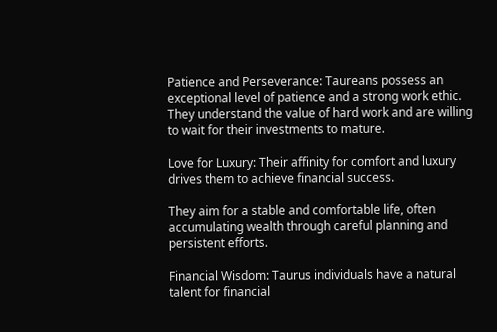Patience and Perseverance: Taureans possess an exceptional level of patience and a strong work ethic. They understand the value of hard work and are willing to wait for their investments to mature.

Love for Luxury: Their affinity for comfort and luxury drives them to achieve financial success.

They aim for a stable and comfortable life, often accumulating wealth through careful planning and persistent efforts.

Financial Wisdom: Taurus individuals have a natural talent for financial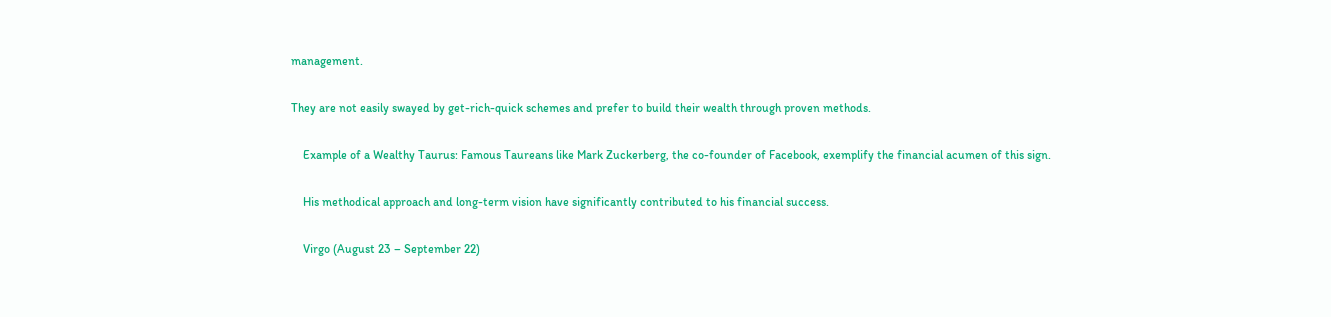management.

They are not easily swayed by get-rich-quick schemes and prefer to build their wealth through proven methods.

    Example of a Wealthy Taurus: Famous Taureans like Mark Zuckerberg, the co-founder of Facebook, exemplify the financial acumen of this sign.

    His methodical approach and long-term vision have significantly contributed to his financial success.

    Virgo (August 23 – September 22)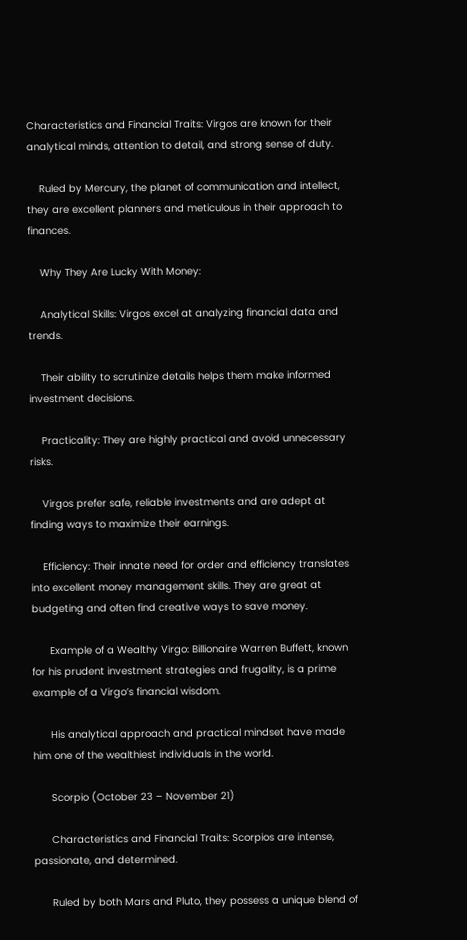Characteristics and Financial Traits: Virgos are known for their analytical minds, attention to detail, and strong sense of duty.

    Ruled by Mercury, the planet of communication and intellect, they are excellent planners and meticulous in their approach to finances.

    Why They Are Lucky With Money:

    Analytical Skills: Virgos excel at analyzing financial data and trends.

    Their ability to scrutinize details helps them make informed investment decisions.

    Practicality: They are highly practical and avoid unnecessary risks.

    Virgos prefer safe, reliable investments and are adept at finding ways to maximize their earnings.

    Efficiency: Their innate need for order and efficiency translates into excellent money management skills. They are great at budgeting and often find creative ways to save money.

      Example of a Wealthy Virgo: Billionaire Warren Buffett, known for his prudent investment strategies and frugality, is a prime example of a Virgo’s financial wisdom.

      His analytical approach and practical mindset have made him one of the wealthiest individuals in the world.

      Scorpio (October 23 – November 21)

      Characteristics and Financial Traits: Scorpios are intense, passionate, and determined.

      Ruled by both Mars and Pluto, they possess a unique blend of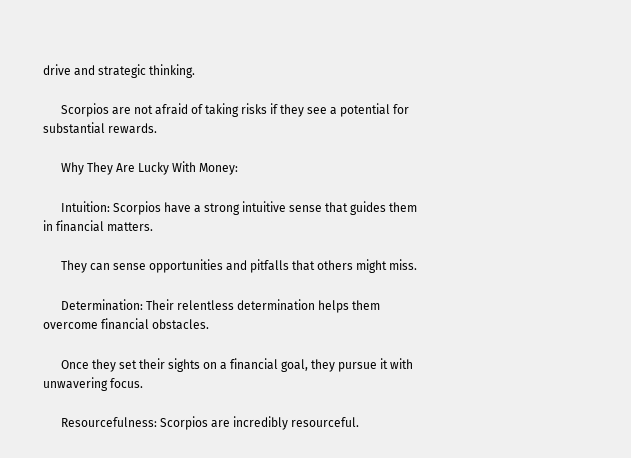drive and strategic thinking.

      Scorpios are not afraid of taking risks if they see a potential for substantial rewards.

      Why They Are Lucky With Money:

      Intuition: Scorpios have a strong intuitive sense that guides them in financial matters.

      They can sense opportunities and pitfalls that others might miss.

      Determination: Their relentless determination helps them overcome financial obstacles.

      Once they set their sights on a financial goal, they pursue it with unwavering focus.

      Resourcefulness: Scorpios are incredibly resourceful.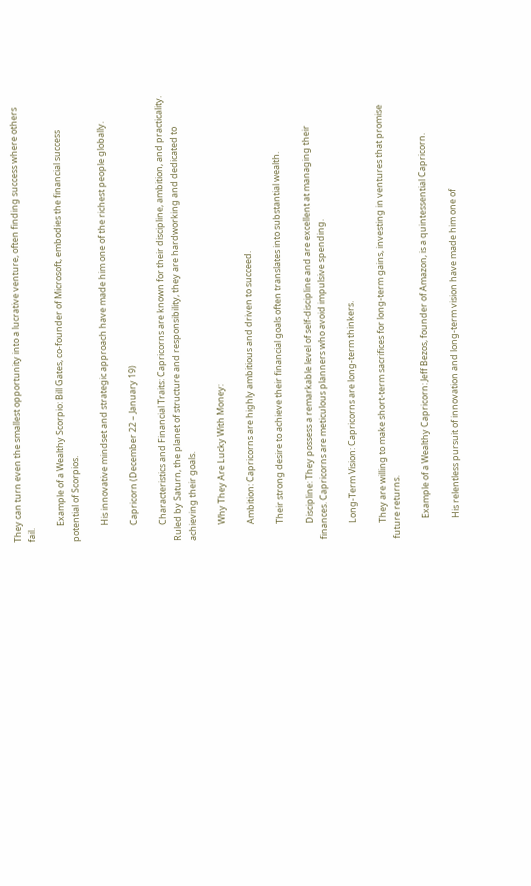They can turn even the smallest opportunity into a lucrative venture, often finding success where others fail.

        Example of a Wealthy Scorpio: Bill Gates, co-founder of Microsoft, embodies the financial success potential of Scorpios.

        His innovative mindset and strategic approach have made him one of the richest people globally.

        Capricorn (December 22 – January 19)

        Characteristics and Financial Traits: Capricorns are known for their discipline, ambition, and practicality. Ruled by Saturn, the planet of structure and responsibility, they are hardworking and dedicated to achieving their goals.

        Why They Are Lucky With Money:

        Ambition: Capricorns are highly ambitious and driven to succeed.

        Their strong desire to achieve their financial goals often translates into substantial wealth.

        Discipline: They possess a remarkable level of self-discipline and are excellent at managing their finances. Capricorns are meticulous planners who avoid impulsive spending.

        Long-Term Vision: Capricorns are long-term thinkers.

        They are willing to make short-term sacrifices for long-term gains, investing in ventures that promise future returns.

          Example of a Wealthy Capricorn: Jeff Bezos, founder of Amazon, is a quintessential Capricorn.

          His relentless pursuit of innovation and long-term vision have made him one of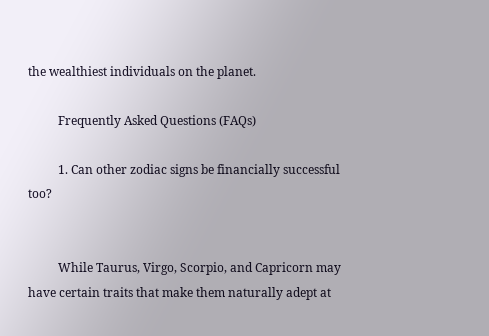the wealthiest individuals on the planet.

          Frequently Asked Questions (FAQs)

          1. Can other zodiac signs be financially successful too?


          While Taurus, Virgo, Scorpio, and Capricorn may have certain traits that make them naturally adept at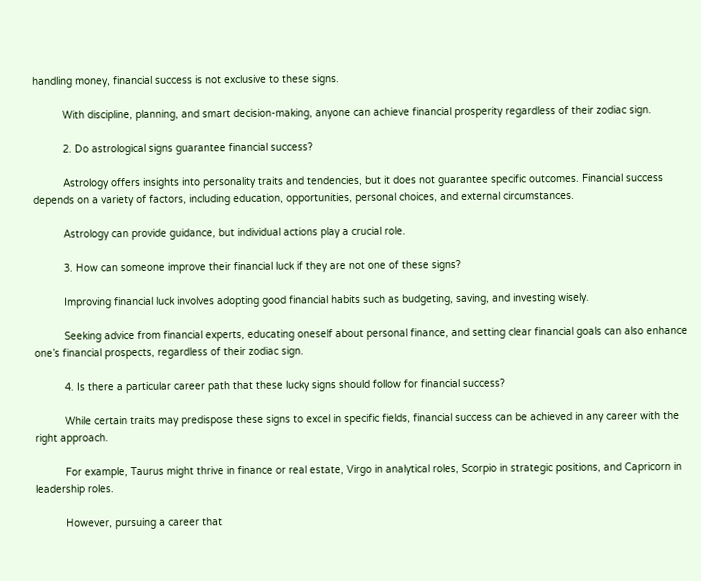handling money, financial success is not exclusive to these signs.

          With discipline, planning, and smart decision-making, anyone can achieve financial prosperity regardless of their zodiac sign.

          2. Do astrological signs guarantee financial success?

          Astrology offers insights into personality traits and tendencies, but it does not guarantee specific outcomes. Financial success depends on a variety of factors, including education, opportunities, personal choices, and external circumstances.

          Astrology can provide guidance, but individual actions play a crucial role.

          3. How can someone improve their financial luck if they are not one of these signs?

          Improving financial luck involves adopting good financial habits such as budgeting, saving, and investing wisely.

          Seeking advice from financial experts, educating oneself about personal finance, and setting clear financial goals can also enhance one’s financial prospects, regardless of their zodiac sign.

          4. Is there a particular career path that these lucky signs should follow for financial success?

          While certain traits may predispose these signs to excel in specific fields, financial success can be achieved in any career with the right approach.

          For example, Taurus might thrive in finance or real estate, Virgo in analytical roles, Scorpio in strategic positions, and Capricorn in leadership roles.

          However, pursuing a career that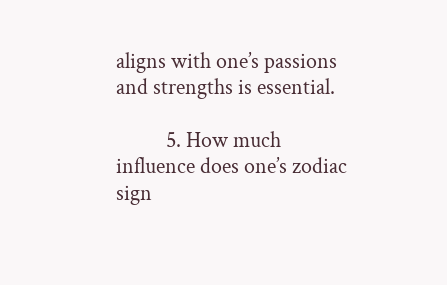aligns with one’s passions and strengths is essential.

          5. How much influence does one’s zodiac sign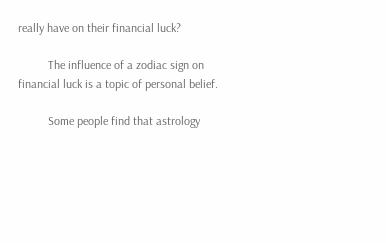really have on their financial luck?

          The influence of a zodiac sign on financial luck is a topic of personal belief.

          Some people find that astrology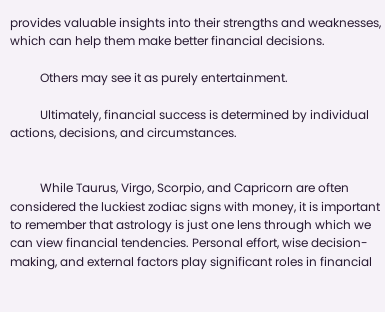provides valuable insights into their strengths and weaknesses, which can help them make better financial decisions.

          Others may see it as purely entertainment.

          Ultimately, financial success is determined by individual actions, decisions, and circumstances.


          While Taurus, Virgo, Scorpio, and Capricorn are often considered the luckiest zodiac signs with money, it is important to remember that astrology is just one lens through which we can view financial tendencies. Personal effort, wise decision-making, and external factors play significant roles in financial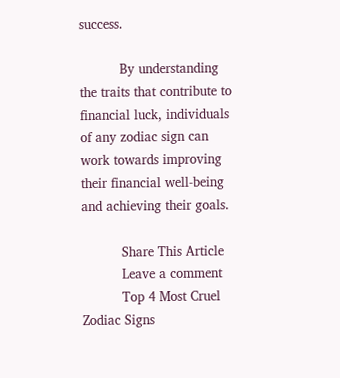success.

          By understanding the traits that contribute to financial luck, individuals of any zodiac sign can work towards improving their financial well-being and achieving their goals.

          Share This Article
          Leave a comment
          Top 4 Most Cruel Zodiac Signs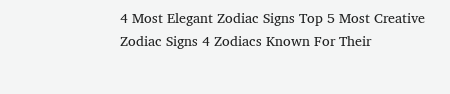4 Most Elegant Zodiac Signs Top 5 Most Creative Zodiac Signs 4 Zodiacs Known For Their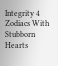Integrity 4 Zodiacs With Stubborn Hearts